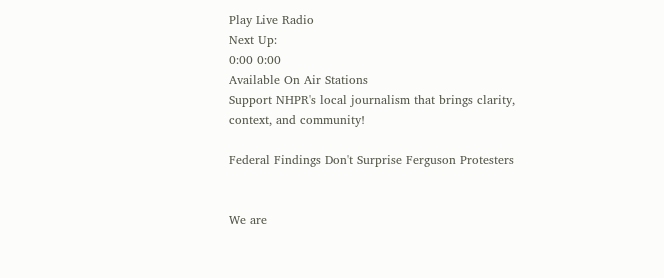Play Live Radio
Next Up:
0:00 0:00
Available On Air Stations
Support NHPR's local journalism that brings clarity, context, and community!

Federal Findings Don't Surprise Ferguson Protesters


We are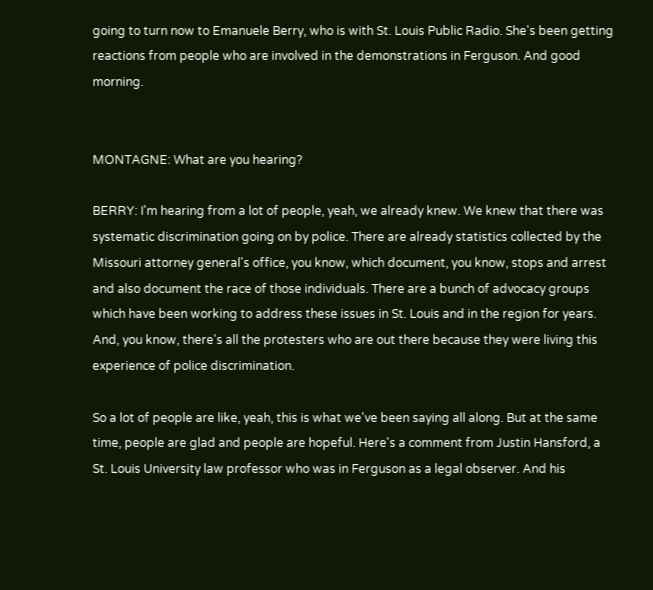going to turn now to Emanuele Berry, who is with St. Louis Public Radio. She's been getting reactions from people who are involved in the demonstrations in Ferguson. And good morning.


MONTAGNE: What are you hearing?

BERRY: I'm hearing from a lot of people, yeah, we already knew. We knew that there was systematic discrimination going on by police. There are already statistics collected by the Missouri attorney general's office, you know, which document, you know, stops and arrest and also document the race of those individuals. There are a bunch of advocacy groups which have been working to address these issues in St. Louis and in the region for years. And, you know, there's all the protesters who are out there because they were living this experience of police discrimination.

So a lot of people are like, yeah, this is what we've been saying all along. But at the same time, people are glad and people are hopeful. Here's a comment from Justin Hansford, a St. Louis University law professor who was in Ferguson as a legal observer. And his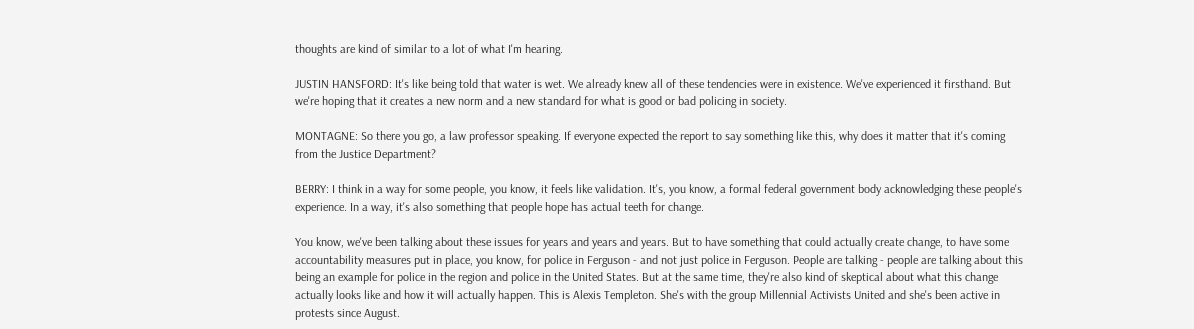thoughts are kind of similar to a lot of what I'm hearing.

JUSTIN HANSFORD: It's like being told that water is wet. We already knew all of these tendencies were in existence. We've experienced it firsthand. But we're hoping that it creates a new norm and a new standard for what is good or bad policing in society.

MONTAGNE: So there you go, a law professor speaking. If everyone expected the report to say something like this, why does it matter that it's coming from the Justice Department?

BERRY: I think in a way for some people, you know, it feels like validation. It's, you know, a formal federal government body acknowledging these people's experience. In a way, it's also something that people hope has actual teeth for change.

You know, we've been talking about these issues for years and years and years. But to have something that could actually create change, to have some accountability measures put in place, you know, for police in Ferguson - and not just police in Ferguson. People are talking - people are talking about this being an example for police in the region and police in the United States. But at the same time, they're also kind of skeptical about what this change actually looks like and how it will actually happen. This is Alexis Templeton. She's with the group Millennial Activists United and she's been active in protests since August.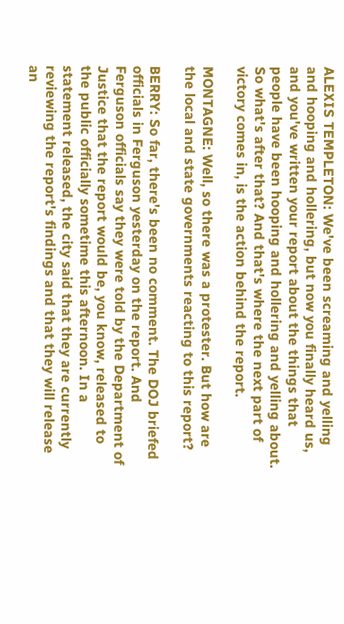ALEXIS TEMPLETON: We've been screaming and yelling and hooping and hollering, but now you finally heard us, and you've written your report about the things that people have been hooping and hollering and yelling about. So what's after that? And that's where the next part of victory comes in, is the action behind the report.

MONTAGNE: Well, so there was a protester. But how are the local and state governments reacting to this report?

BERRY: So far, there's been no comment. The DOJ briefed officials in Ferguson yesterday on the report. And Ferguson officials say they were told by the Department of Justice that the report would be, you know, released to the public officially sometime this afternoon. In a statement released, the city said that they are currently reviewing the report's findings and that they will release an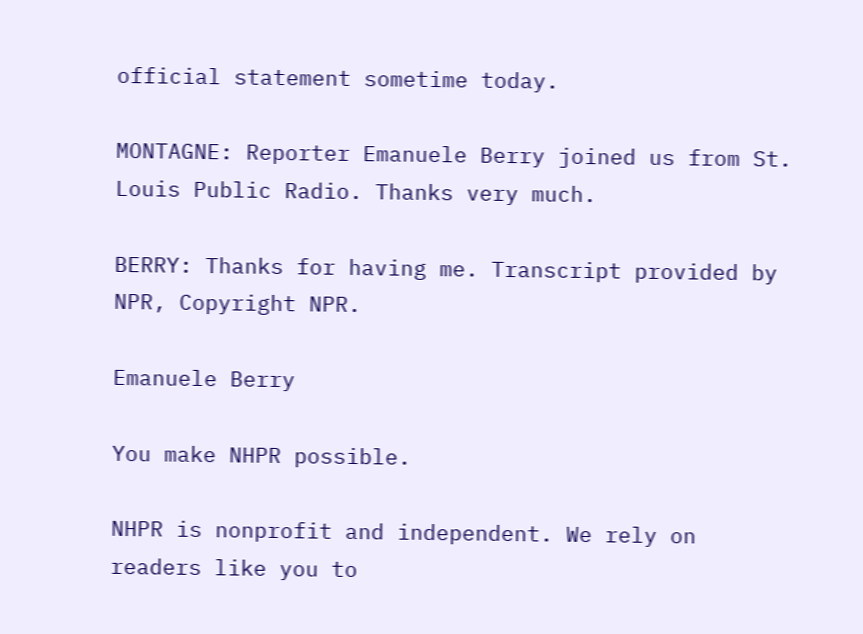official statement sometime today.

MONTAGNE: Reporter Emanuele Berry joined us from St. Louis Public Radio. Thanks very much.

BERRY: Thanks for having me. Transcript provided by NPR, Copyright NPR.

Emanuele Berry

You make NHPR possible.

NHPR is nonprofit and independent. We rely on readers like you to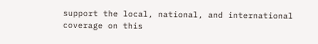support the local, national, and international coverage on this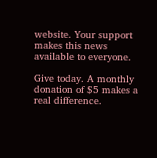website. Your support makes this news available to everyone.

Give today. A monthly donation of $5 makes a real difference.